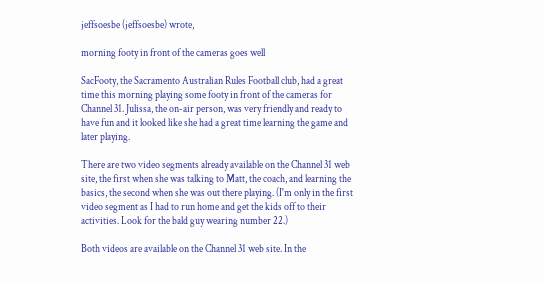jeffsoesbe (jeffsoesbe) wrote,

morning footy in front of the cameras goes well

SacFooty, the Sacramento Australian Rules Football club, had a great time this morning playing some footy in front of the cameras for Channel 31. Julissa, the on-air person, was very friendly and ready to have fun and it looked like she had a great time learning the game and later playing.

There are two video segments already available on the Channel 31 web site, the first when she was talking to Matt, the coach, and learning the basics, the second when she was out there playing. (I'm only in the first video segment as I had to run home and get the kids off to their activities. Look for the bald guy wearing number 22.)

Both videos are available on the Channel 31 web site. In the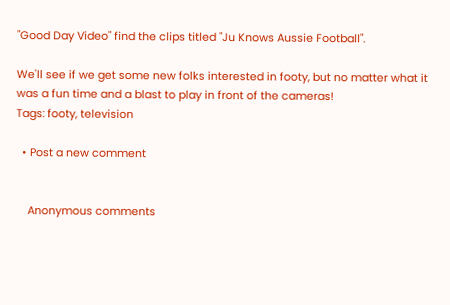"Good Day Video" find the clips titled "Ju Knows Aussie Football".

We'll see if we get some new folks interested in footy, but no matter what it was a fun time and a blast to play in front of the cameras!
Tags: footy, television

  • Post a new comment


    Anonymous comments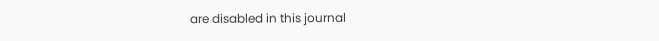are disabled in this journal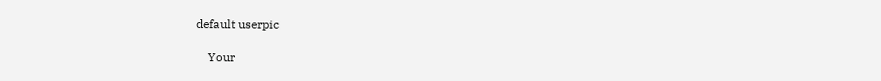default userpic

    Your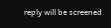reply will be screened